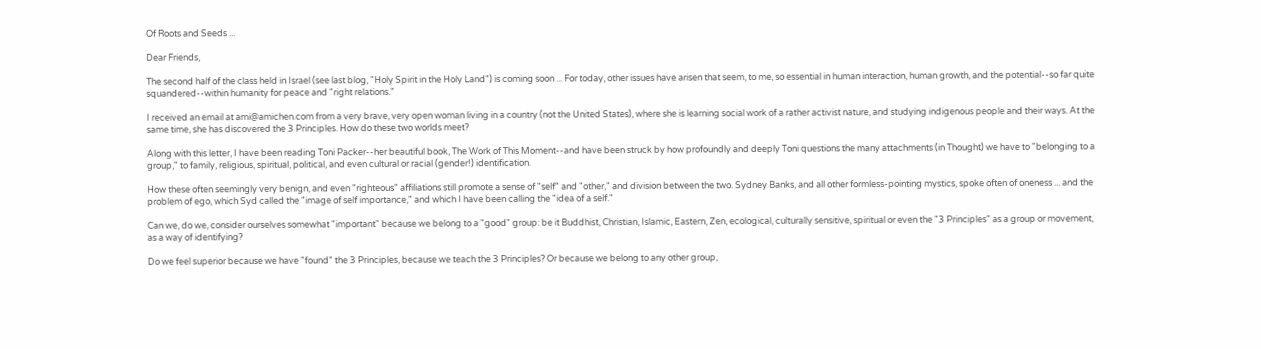Of Roots and Seeds ...

Dear Friends,

The second half of the class held in Israel (see last blog, "Holy Spirit in the Holy Land") is coming soon ... For today, other issues have arisen that seem, to me, so essential in human interaction, human growth, and the potential--so far quite squandered--within humanity for peace and "right relations."

I received an email at ami@amichen.com from a very brave, very open woman living in a country (not the United States), where she is learning social work of a rather activist nature, and studying indigenous people and their ways. At the same time, she has discovered the 3 Principles. How do these two worlds meet?

Along with this letter, I have been reading Toni Packer--her beautiful book, The Work of This Moment--and have been struck by how profoundly and deeply Toni questions the many attachments (in Thought) we have to "belonging to a group," to family, religious, spiritual, political, and even cultural or racial (gender!) identification.

How these often seemingly very benign, and even "righteous" affiliations still promote a sense of "self" and "other," and division between the two. Sydney Banks, and all other formless-pointing mystics, spoke often of oneness ... and the problem of ego, which Syd called the "image of self importance," and which I have been calling the "idea of a self."

Can we, do we, consider ourselves somewhat "important" because we belong to a "good" group: be it Buddhist, Christian, Islamic, Eastern, Zen, ecological, culturally sensitive, spiritual or even the "3 Principles" as a group or movement, as a way of identifying?

Do we feel superior because we have "found" the 3 Principles, because we teach the 3 Principles? Or because we belong to any other group,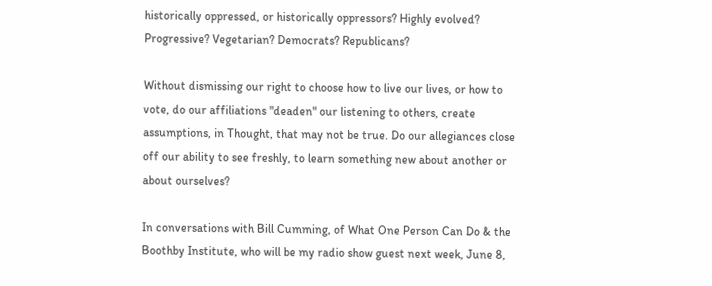historically oppressed, or historically oppressors? Highly evolved? Progressive? Vegetarian? Democrats? Republicans?

Without dismissing our right to choose how to live our lives, or how to vote, do our affiliations "deaden" our listening to others, create assumptions, in Thought, that may not be true. Do our allegiances close off our ability to see freshly, to learn something new about another or about ourselves?

In conversations with Bill Cumming, of What One Person Can Do & the Boothby Institute, who will be my radio show guest next week, June 8,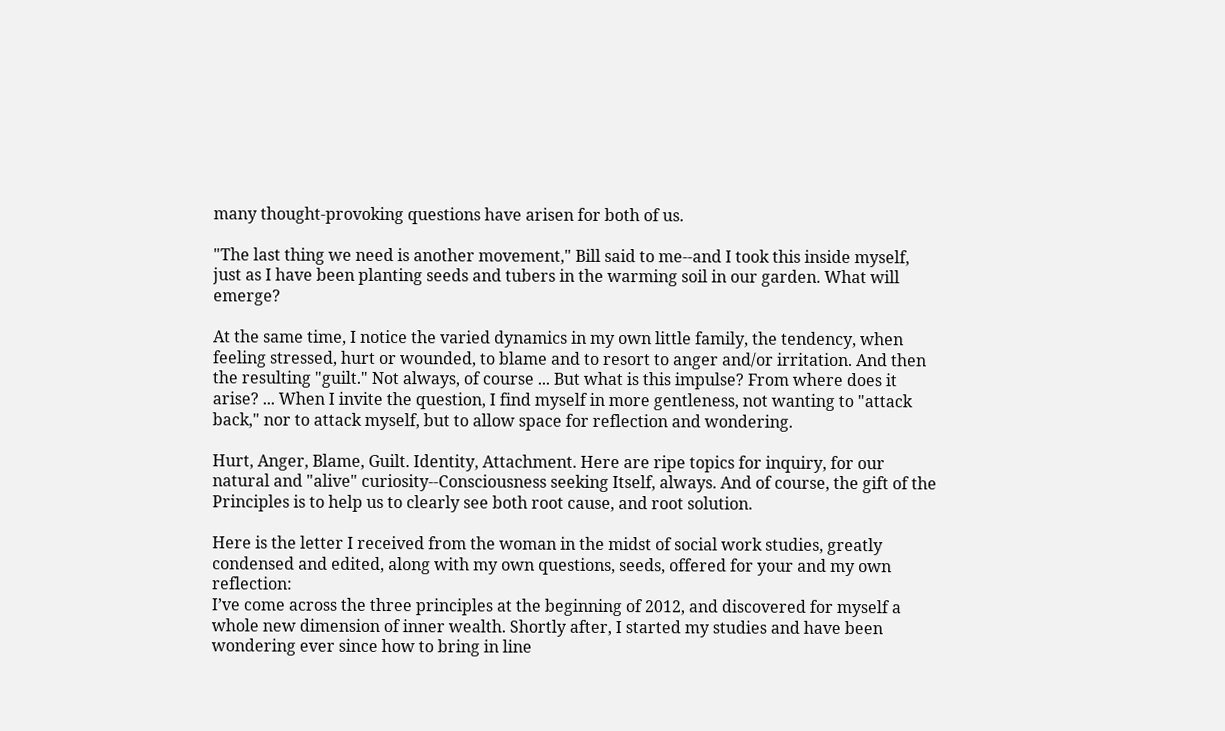many thought-provoking questions have arisen for both of us.

"The last thing we need is another movement," Bill said to me--and I took this inside myself, just as I have been planting seeds and tubers in the warming soil in our garden. What will emerge?

At the same time, I notice the varied dynamics in my own little family, the tendency, when feeling stressed, hurt or wounded, to blame and to resort to anger and/or irritation. And then the resulting "guilt." Not always, of course ... But what is this impulse? From where does it arise? ... When I invite the question, I find myself in more gentleness, not wanting to "attack back," nor to attack myself, but to allow space for reflection and wondering.

Hurt, Anger, Blame, Guilt. Identity, Attachment. Here are ripe topics for inquiry, for our natural and "alive" curiosity--Consciousness seeking Itself, always. And of course, the gift of the Principles is to help us to clearly see both root cause, and root solution.

Here is the letter I received from the woman in the midst of social work studies, greatly condensed and edited, along with my own questions, seeds, offered for your and my own reflection:
I’ve come across the three principles at the beginning of 2012, and discovered for myself a whole new dimension of inner wealth. Shortly after, I started my studies and have been wondering ever since how to bring in line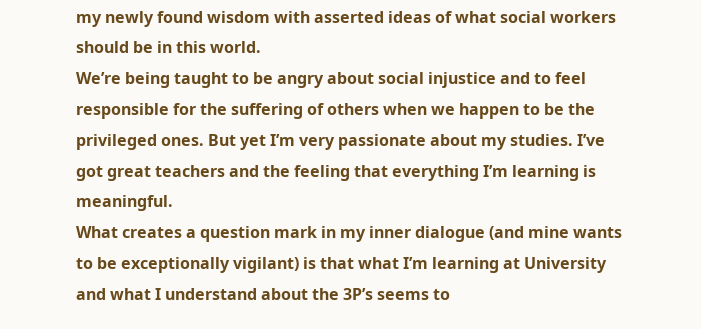my newly found wisdom with asserted ideas of what social workers should be in this world.
We’re being taught to be angry about social injustice and to feel responsible for the suffering of others when we happen to be the privileged ones. But yet I’m very passionate about my studies. I’ve got great teachers and the feeling that everything I’m learning is meaningful.
What creates a question mark in my inner dialogue (and mine wants to be exceptionally vigilant) is that what I’m learning at University and what I understand about the 3P’s seems to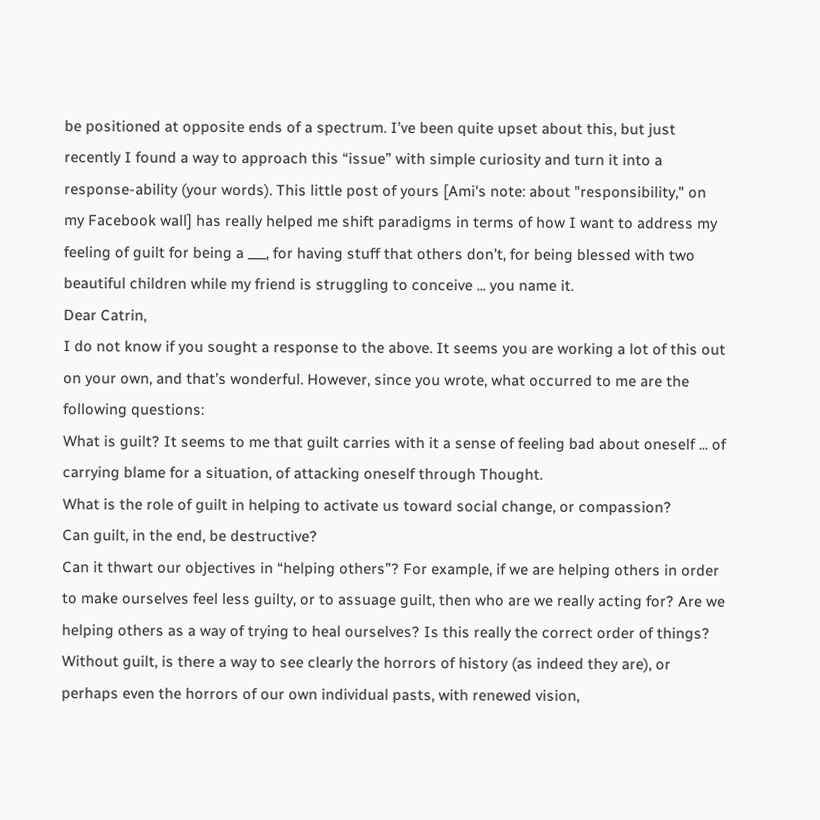be positioned at opposite ends of a spectrum. I’ve been quite upset about this, but just recently I found a way to approach this “issue” with simple curiosity and turn it into a response-ability (your words). This little post of yours [Ami's note: about "responsibility," on my Facebook wall] has really helped me shift paradigms in terms of how I want to address my feeling of guilt for being a ___, for having stuff that others don’t, for being blessed with two beautiful children while my friend is struggling to conceive ... you name it.
Dear Catrin,
I do not know if you sought a response to the above. It seems you are working a lot of this out on your own, and that’s wonderful. However, since you wrote, what occurred to me are the following questions:
What is guilt? It seems to me that guilt carries with it a sense of feeling bad about oneself ... of carrying blame for a situation, of attacking oneself through Thought.
What is the role of guilt in helping to activate us toward social change, or compassion?
Can guilt, in the end, be destructive?
Can it thwart our objectives in “helping others”? For example, if we are helping others in order to make ourselves feel less guilty, or to assuage guilt, then who are we really acting for? Are we helping others as a way of trying to heal ourselves? Is this really the correct order of things?
Without guilt, is there a way to see clearly the horrors of history (as indeed they are), or perhaps even the horrors of our own individual pasts, with renewed vision,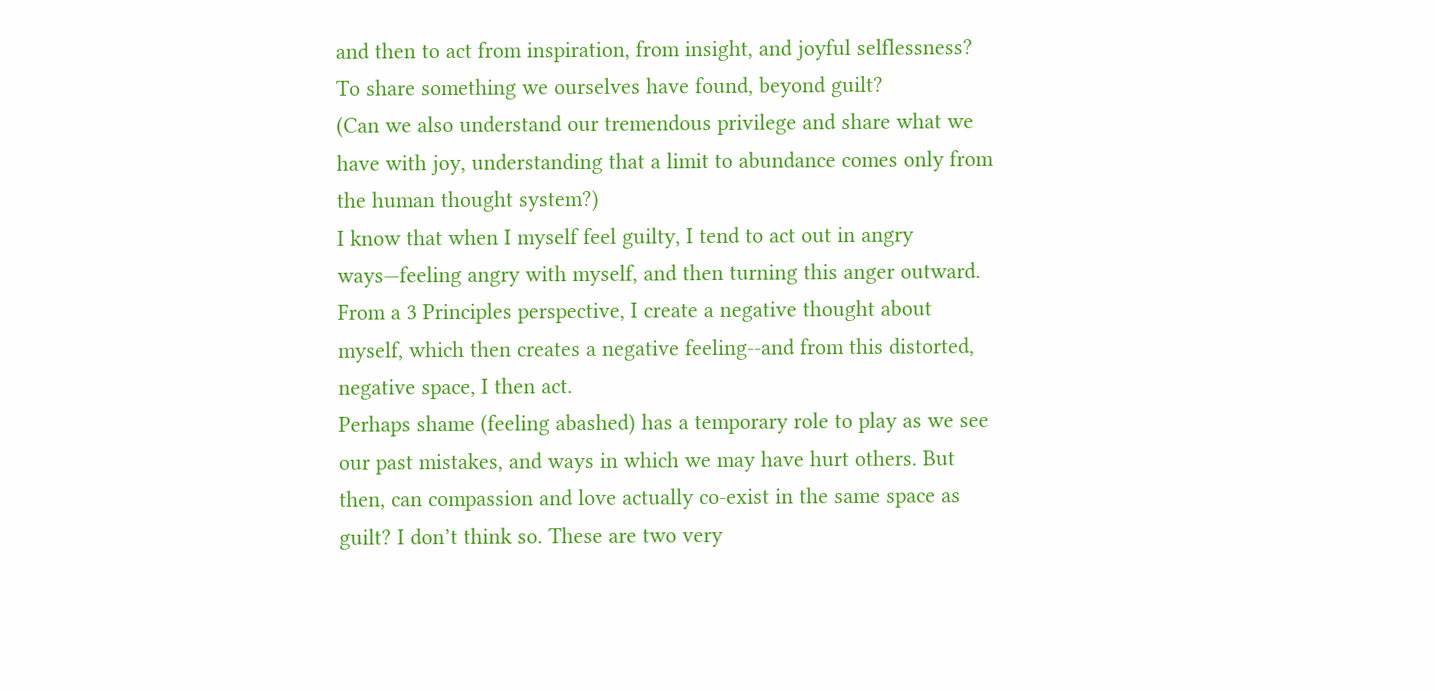and then to act from inspiration, from insight, and joyful selflessness? To share something we ourselves have found, beyond guilt?
(Can we also understand our tremendous privilege and share what we have with joy, understanding that a limit to abundance comes only from the human thought system?)
I know that when I myself feel guilty, I tend to act out in angry ways—feeling angry with myself, and then turning this anger outward. From a 3 Principles perspective, I create a negative thought about myself, which then creates a negative feeling--and from this distorted, negative space, I then act.
Perhaps shame (feeling abashed) has a temporary role to play as we see our past mistakes, and ways in which we may have hurt others. But then, can compassion and love actually co-exist in the same space as guilt? I don’t think so. These are two very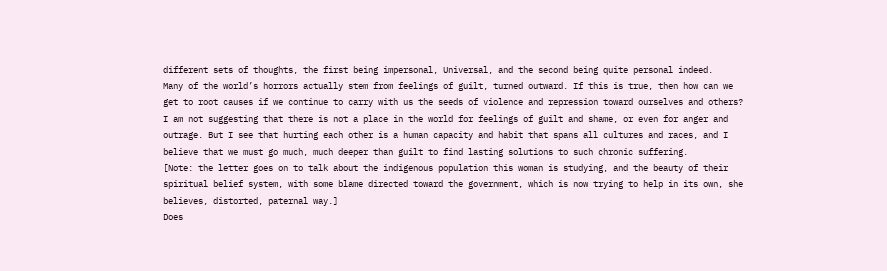different sets of thoughts, the first being impersonal, Universal, and the second being quite personal indeed.
Many of the world’s horrors actually stem from feelings of guilt, turned outward. If this is true, then how can we get to root causes if we continue to carry with us the seeds of violence and repression toward ourselves and others?
I am not suggesting that there is not a place in the world for feelings of guilt and shame, or even for anger and outrage. But I see that hurting each other is a human capacity and habit that spans all cultures and races, and I believe that we must go much, much deeper than guilt to find lasting solutions to such chronic suffering.
[Note: the letter goes on to talk about the indigenous population this woman is studying, and the beauty of their spiritual belief system, with some blame directed toward the government, which is now trying to help in its own, she believes, distorted, paternal way.]
Does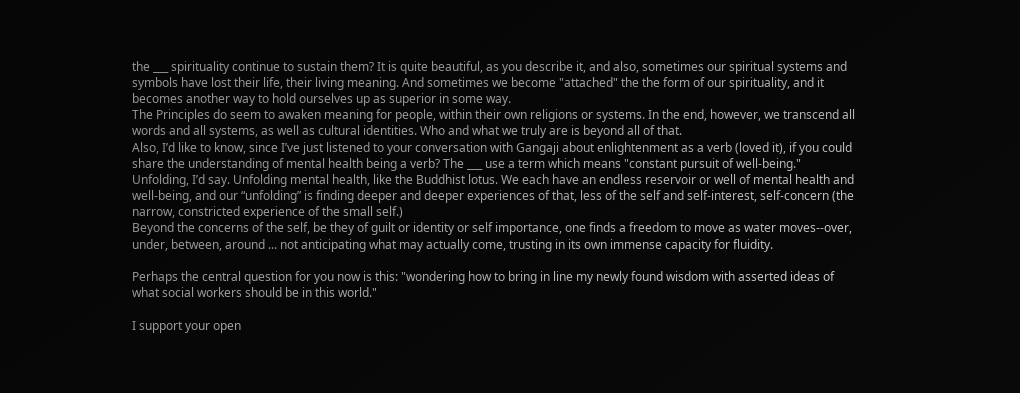the ___ spirituality continue to sustain them? It is quite beautiful, as you describe it, and also, sometimes our spiritual systems and symbols have lost their life, their living meaning. And sometimes we become "attached" the the form of our spirituality, and it becomes another way to hold ourselves up as superior in some way.
The Principles do seem to awaken meaning for people, within their own religions or systems. In the end, however, we transcend all words and all systems, as well as cultural identities. Who and what we truly are is beyond all of that.
Also, I’d like to know, since I’ve just listened to your conversation with Gangaji about enlightenment as a verb (loved it), if you could share the understanding of mental health being a verb? The ___ use a term which means "constant pursuit of well-being."
Unfolding, I’d say. Unfolding mental health, like the Buddhist lotus. We each have an endless reservoir or well of mental health and well-being, and our “unfolding” is finding deeper and deeper experiences of that, less of the self and self-interest, self-concern (the narrow, constricted experience of the small self.)
Beyond the concerns of the self, be they of guilt or identity or self importance, one finds a freedom to move as water moves--over, under, between, around ... not anticipating what may actually come, trusting in its own immense capacity for fluidity.

Perhaps the central question for you now is this: "wondering how to bring in line my newly found wisdom with asserted ideas of what social workers should be in this world."

I support your open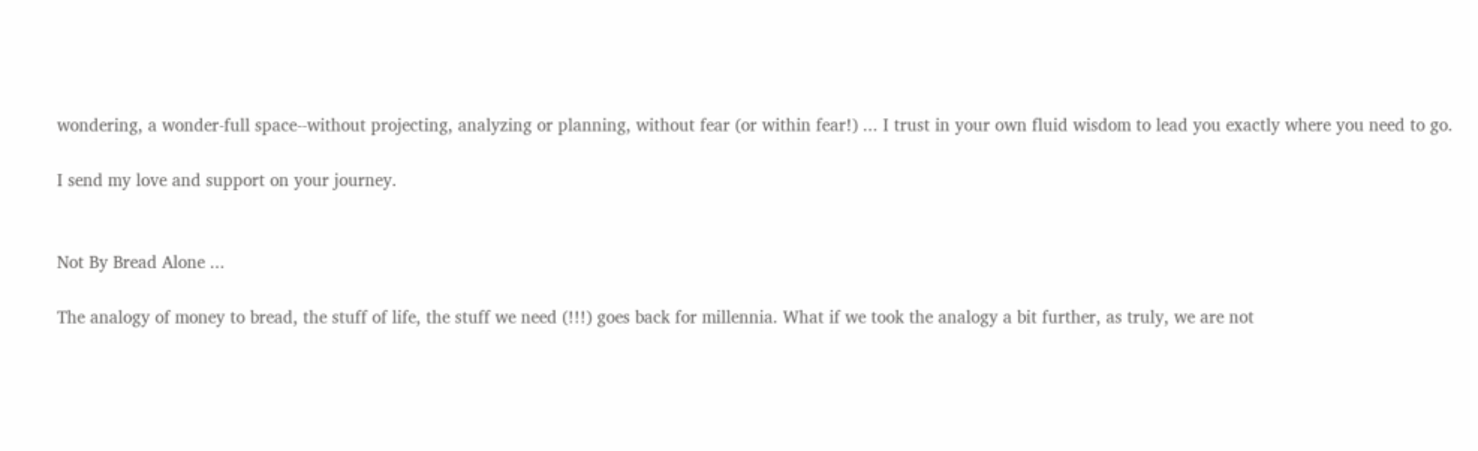wondering, a wonder-full space--without projecting, analyzing or planning, without fear (or within fear!) ... I trust in your own fluid wisdom to lead you exactly where you need to go.

I send my love and support on your journey.


Not By Bread Alone ...

The analogy of money to bread, the stuff of life, the stuff we need (!!!) goes back for millennia. What if we took the analogy a bit further, as truly, we are not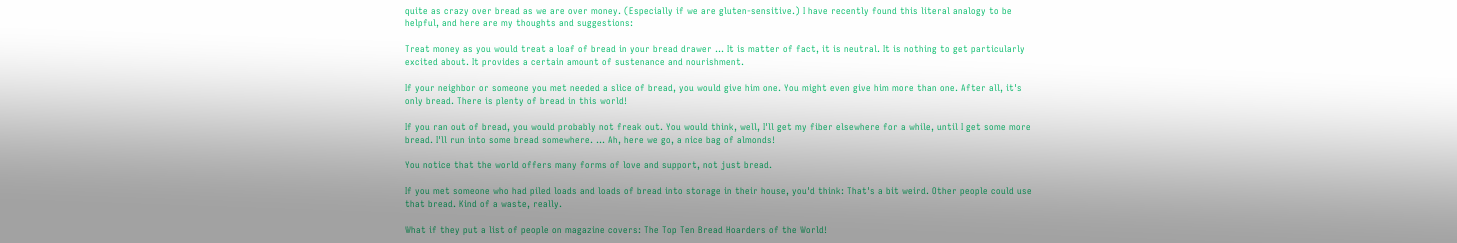quite as crazy over bread as we are over money. (Especially if we are gluten-sensitive.) I have recently found this literal analogy to be helpful, and here are my thoughts and suggestions:

Treat money as you would treat a loaf of bread in your bread drawer ... It is matter of fact, it is neutral. It is nothing to get particularly excited about. It provides a certain amount of sustenance and nourishment.

If your neighbor or someone you met needed a slice of bread, you would give him one. You might even give him more than one. After all, it's only bread. There is plenty of bread in this world!

If you ran out of bread, you would probably not freak out. You would think, well, I'll get my fiber elsewhere for a while, until I get some more bread. I'll run into some bread somewhere. ... Ah, here we go, a nice bag of almonds!

You notice that the world offers many forms of love and support, not just bread.

If you met someone who had piled loads and loads of bread into storage in their house, you'd think: That's a bit weird. Other people could use that bread. Kind of a waste, really.

What if they put a list of people on magazine covers: The Top Ten Bread Hoarders of the World!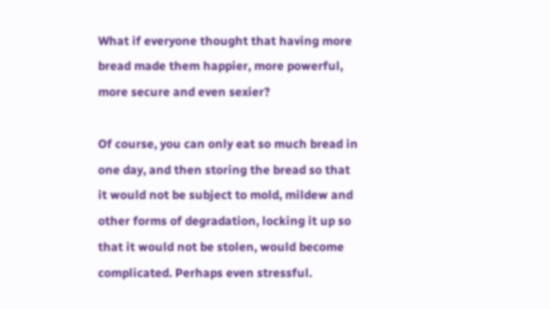What if everyone thought that having more bread made them happier, more powerful, more secure and even sexier?

Of course, you can only eat so much bread in one day, and then storing the bread so that it would not be subject to mold, mildew and other forms of degradation, locking it up so that it would not be stolen, would become complicated. Perhaps even stressful.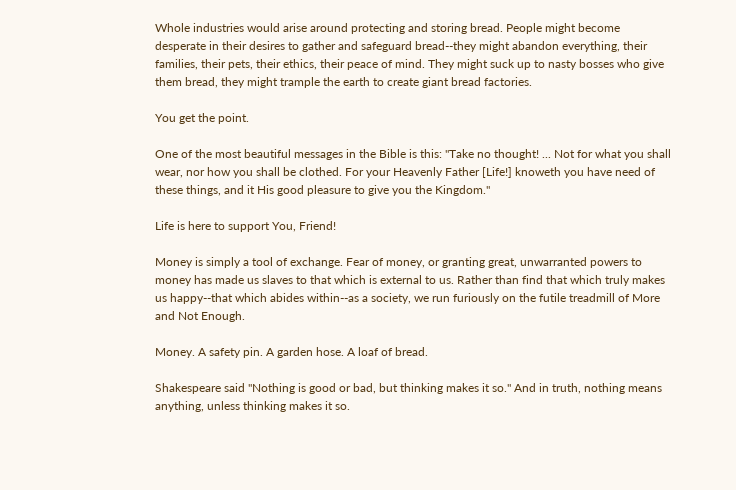Whole industries would arise around protecting and storing bread. People might become desperate in their desires to gather and safeguard bread--they might abandon everything, their families, their pets, their ethics, their peace of mind. They might suck up to nasty bosses who give them bread, they might trample the earth to create giant bread factories.

You get the point.

One of the most beautiful messages in the Bible is this: "Take no thought! ... Not for what you shall wear, nor how you shall be clothed. For your Heavenly Father [Life!] knoweth you have need of these things, and it His good pleasure to give you the Kingdom."

Life is here to support You, Friend!

Money is simply a tool of exchange. Fear of money, or granting great, unwarranted powers to money has made us slaves to that which is external to us. Rather than find that which truly makes us happy--that which abides within--as a society, we run furiously on the futile treadmill of More and Not Enough.

Money. A safety pin. A garden hose. A loaf of bread.

Shakespeare said "Nothing is good or bad, but thinking makes it so." And in truth, nothing means anything, unless thinking makes it so.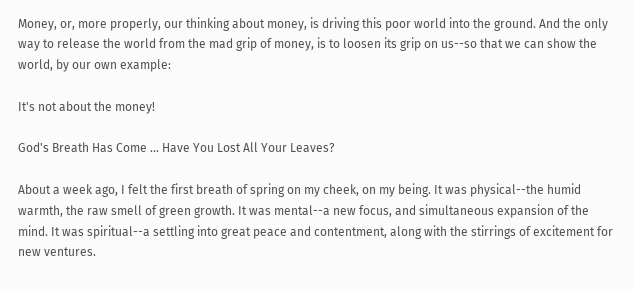Money, or, more properly, our thinking about money, is driving this poor world into the ground. And the only way to release the world from the mad grip of money, is to loosen its grip on us--so that we can show the world, by our own example:

It's not about the money!

God's Breath Has Come ... Have You Lost All Your Leaves?

About a week ago, I felt the first breath of spring on my cheek, on my being. It was physical--the humid warmth, the raw smell of green growth. It was mental--a new focus, and simultaneous expansion of the mind. It was spiritual--a settling into great peace and contentment, along with the stirrings of excitement for new ventures.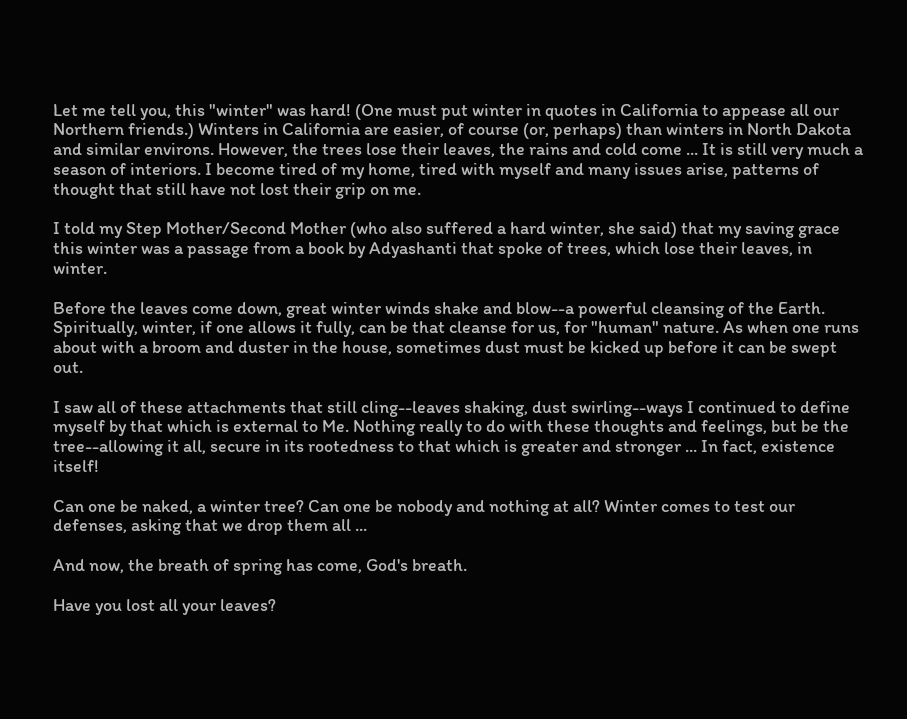Let me tell you, this "winter" was hard! (One must put winter in quotes in California to appease all our Northern friends.) Winters in California are easier, of course (or, perhaps) than winters in North Dakota and similar environs. However, the trees lose their leaves, the rains and cold come ... It is still very much a season of interiors. I become tired of my home, tired with myself and many issues arise, patterns of thought that still have not lost their grip on me.

I told my Step Mother/Second Mother (who also suffered a hard winter, she said) that my saving grace this winter was a passage from a book by Adyashanti that spoke of trees, which lose their leaves, in winter.

Before the leaves come down, great winter winds shake and blow--a powerful cleansing of the Earth. Spiritually, winter, if one allows it fully, can be that cleanse for us, for "human" nature. As when one runs about with a broom and duster in the house, sometimes dust must be kicked up before it can be swept out.

I saw all of these attachments that still cling--leaves shaking, dust swirling--ways I continued to define myself by that which is external to Me. Nothing really to do with these thoughts and feelings, but be the tree--allowing it all, secure in its rootedness to that which is greater and stronger ... In fact, existence itself!

Can one be naked, a winter tree? Can one be nobody and nothing at all? Winter comes to test our defenses, asking that we drop them all ...

And now, the breath of spring has come, God's breath.

Have you lost all your leaves?